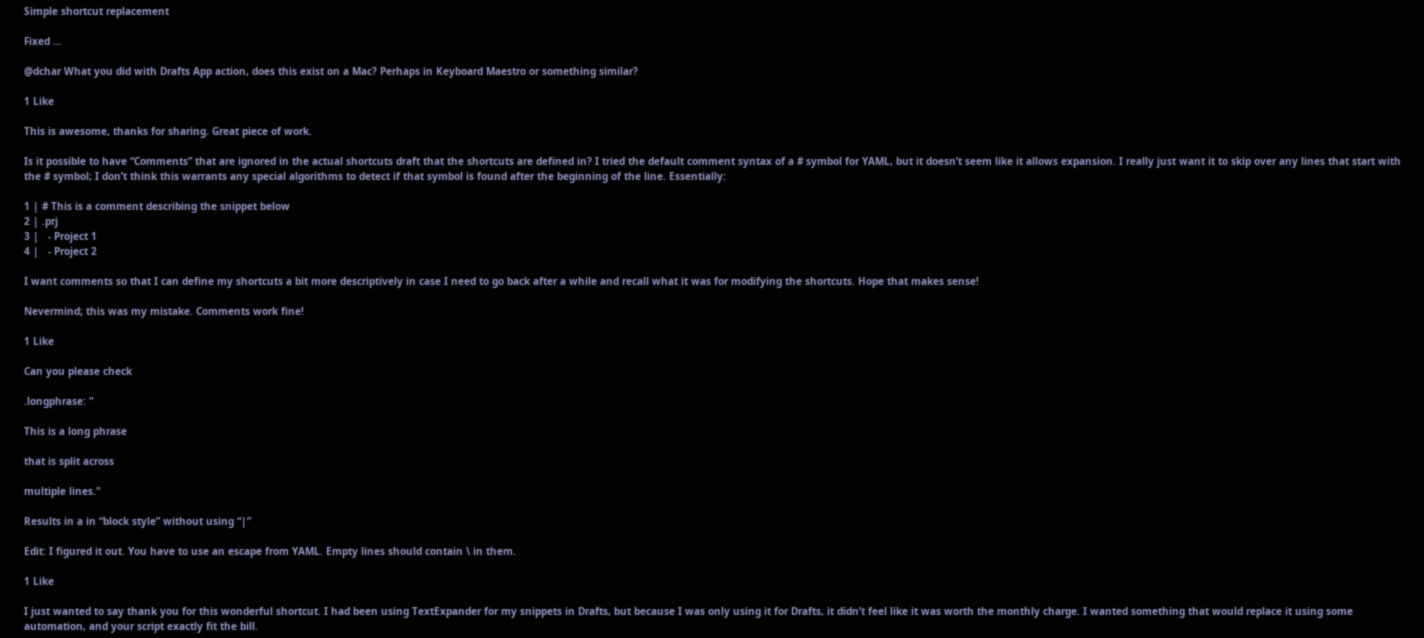Simple shortcut replacement

Fixed …

@dchar What you did with Drafts App action, does this exist on a Mac? Perhaps in Keyboard Maestro or something similar?

1 Like

This is awesome, thanks for sharing. Great piece of work.

Is it possible to have “Comments” that are ignored in the actual shortcuts draft that the shortcuts are defined in? I tried the default comment syntax of a # symbol for YAML, but it doesn’t seem like it allows expansion. I really just want it to skip over any lines that start with the # symbol; I don’t think this warrants any special algorithms to detect if that symbol is found after the beginning of the line. Essentially:

1 | # This is a comment describing the snippet below
2 | .prj
3 |   - Project 1
4 |   - Project 2

I want comments so that I can define my shortcuts a bit more descriptively in case I need to go back after a while and recall what it was for modifying the shortcuts. Hope that makes sense!

Nevermind; this was my mistake. Comments work fine!

1 Like

Can you please check

.longphrase: "

This is a long phrase

that is split across

multiple lines."

Results in a in “block style” without using “|”

Edit: I figured it out. You have to use an escape from YAML. Empty lines should contain \ in them.

1 Like

I just wanted to say thank you for this wonderful shortcut. I had been using TextExpander for my snippets in Drafts, but because I was only using it for Drafts, it didn’t feel like it was worth the monthly charge. I wanted something that would replace it using some automation, and your script exactly fit the bill.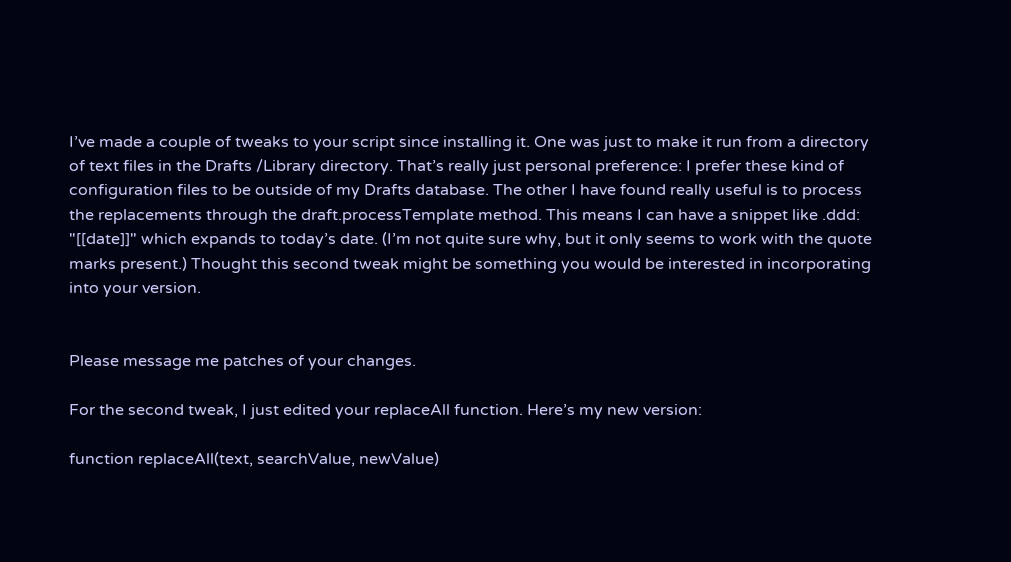I’ve made a couple of tweaks to your script since installing it. One was just to make it run from a directory of text files in the Drafts /Library directory. That’s really just personal preference: I prefer these kind of configuration files to be outside of my Drafts database. The other I have found really useful is to process the replacements through the draft.processTemplate method. This means I can have a snippet like .ddd: "[[date]]" which expands to today’s date. (I’m not quite sure why, but it only seems to work with the quote marks present.) Thought this second tweak might be something you would be interested in incorporating into your version.


Please message me patches of your changes.

For the second tweak, I just edited your replaceAll function. Here’s my new version:

function replaceAll(text, searchValue, newValue)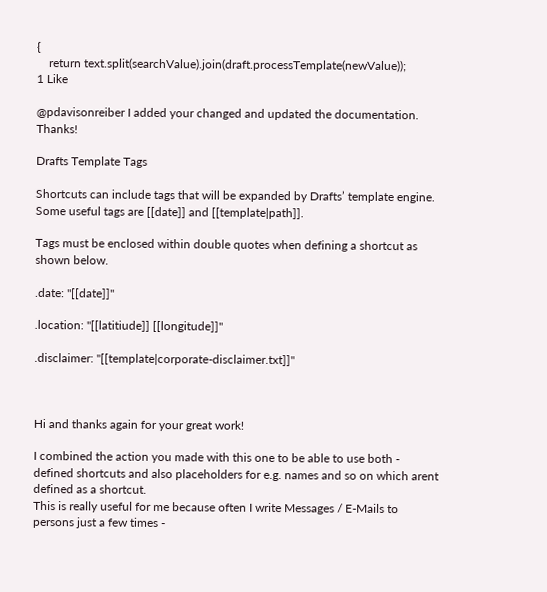{
    return text.split(searchValue).join(draft.processTemplate(newValue));
1 Like

@pdavisonreiber I added your changed and updated the documentation. Thanks!

Drafts Template Tags

Shortcuts can include tags that will be expanded by Drafts’ template engine. Some useful tags are [[date]] and [[template|path]].

Tags must be enclosed within double quotes when defining a shortcut as shown below.

.date: "[[date]]"

.location: "[[latitiude]] [[longitude]]"

.disclaimer: "[[template|corporate-disclaimer.txt]]"



Hi and thanks again for your great work!

I combined the action you made with this one to be able to use both - defined shortcuts and also placeholders for e.g. names and so on which arent defined as a shortcut.
This is really useful for me because often I write Messages / E-Mails to persons just a few times -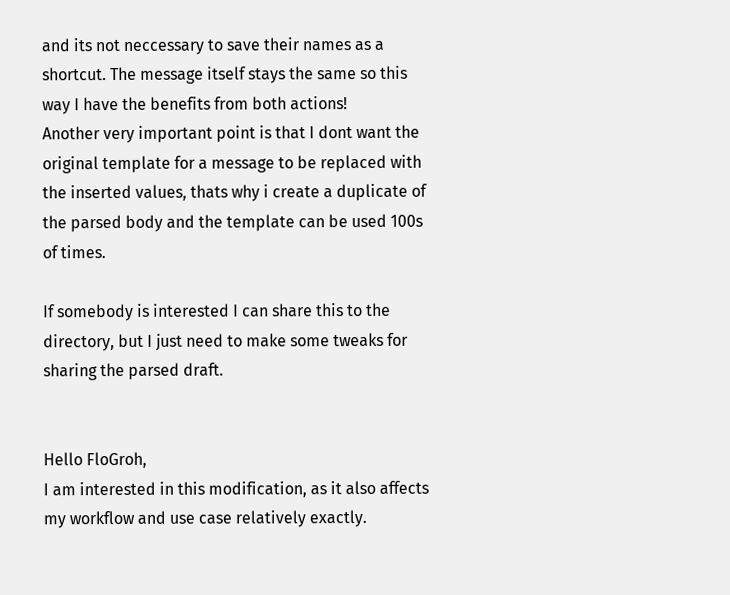and its not neccessary to save their names as a shortcut. The message itself stays the same so this way I have the benefits from both actions!
Another very important point is that I dont want the original template for a message to be replaced with the inserted values, thats why i create a duplicate of the parsed body and the template can be used 100s of times.

If somebody is interested I can share this to the directory, but I just need to make some tweaks for sharing the parsed draft.


Hello FloGroh,
I am interested in this modification, as it also affects my workflow and use case relatively exactly.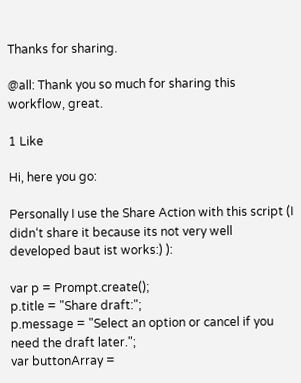Thanks for sharing.

@all: Thank you so much for sharing this workflow, great.

1 Like

Hi, here you go:

Personally I use the Share Action with this script (I didn‘t share it because its not very well developed baut ist works:) ):

var p = Prompt.create();
p.title = "Share draft:";
p.message = "Select an option or cancel if you need the draft later.";
var buttonArray =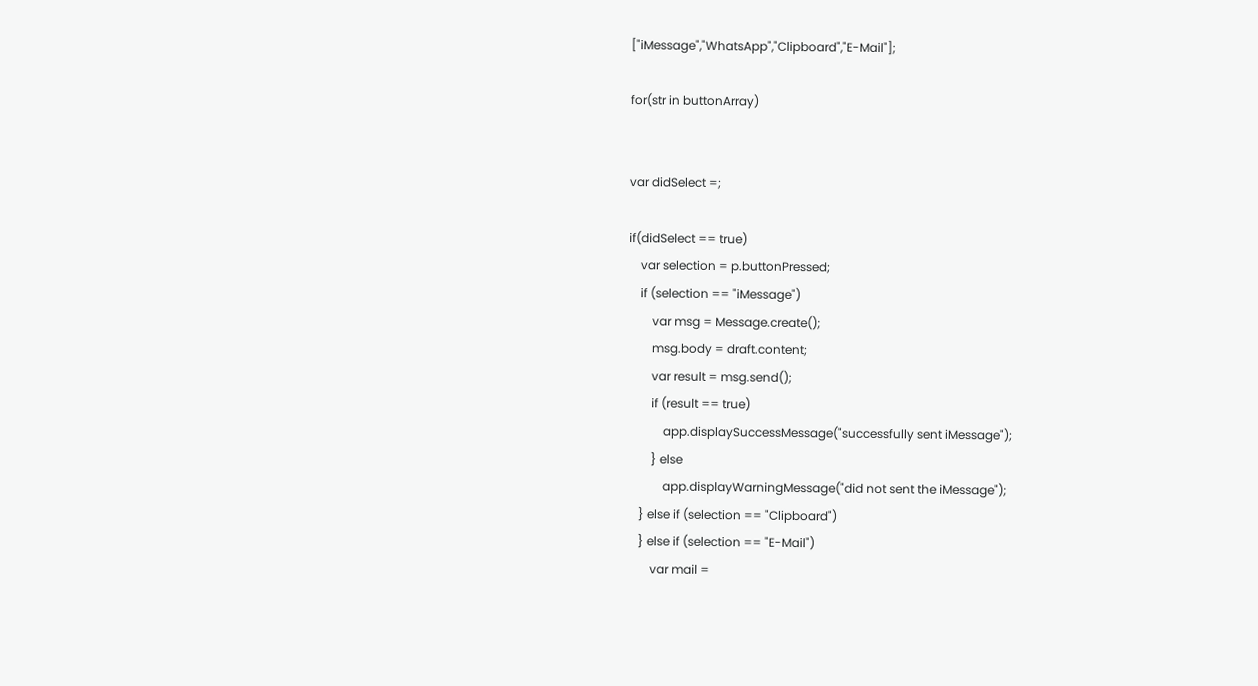["iMessage","WhatsApp","Clipboard","E-Mail"];

for(str in buttonArray)


var didSelect =;

if(didSelect == true)
    var selection = p.buttonPressed;
    if (selection == "iMessage")
        var msg = Message.create();
        msg.body = draft.content;
        var result = msg.send();
        if (result == true)
            app.displaySuccessMessage("successfully sent iMessage");
        } else
            app.displayWarningMessage("did not sent the iMessage");
    } else if (selection == "Clipboard")
    } else if (selection == "E-Mail")
        var mail =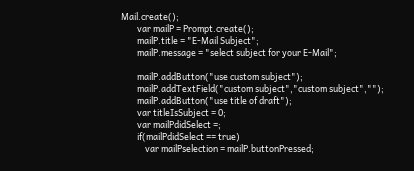Mail.create();
        var mailP = Prompt.create();
        mailP.title = "E-Mail Subject";
        mailP.message = "select subject for your E-Mail";

        mailP.addButton("use custom subject");
        mailP.addTextField("custom subject","custom subject","");
        mailP.addButton("use title of draft");
        var titleIsSubject = 0;
        var mailPdidSelect =;
        if(mailPdidSelect == true)
            var mailPselection = mailP.buttonPressed;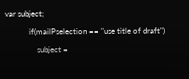var subject;
            if(mailPselection == "use title of draft")
                subject =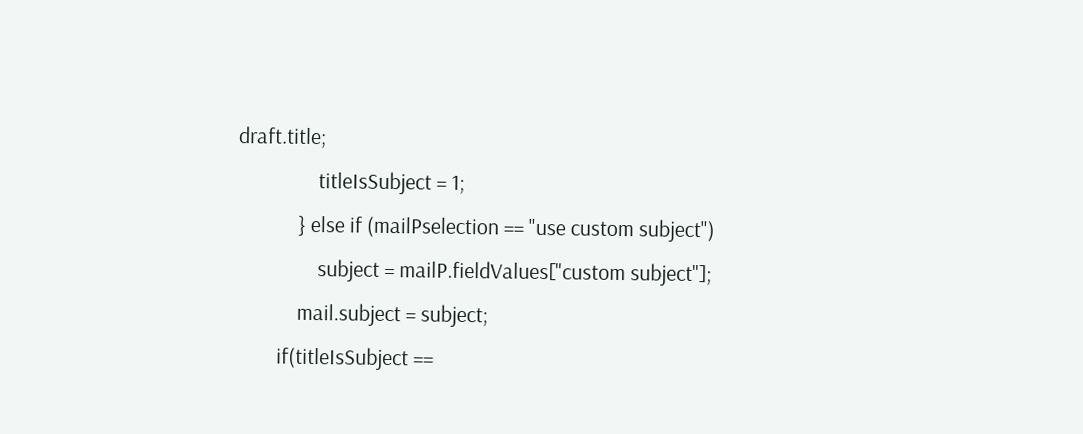draft.title;
                titleIsSubject = 1;
            } else if (mailPselection == "use custom subject")
                subject = mailP.fieldValues["custom subject"];
            mail.subject = subject;
        if(titleIsSubject ==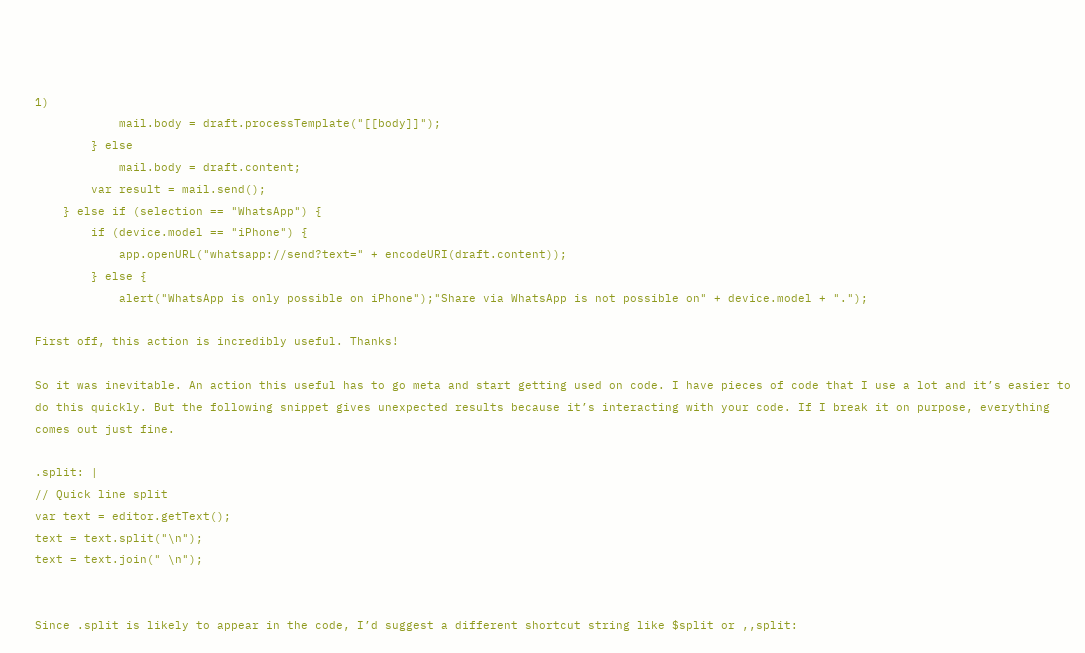1)
            mail.body = draft.processTemplate("[[body]]");
        } else
            mail.body = draft.content;
        var result = mail.send();
    } else if (selection == "WhatsApp") {
        if (device.model == "iPhone") {
            app.openURL("whatsapp://send?text=" + encodeURI(draft.content));
        } else {
            alert("WhatsApp is only possible on iPhone");"Share via WhatsApp is not possible on" + device.model + ".");

First off, this action is incredibly useful. Thanks!

So it was inevitable. An action this useful has to go meta and start getting used on code. I have pieces of code that I use a lot and it’s easier to do this quickly. But the following snippet gives unexpected results because it’s interacting with your code. If I break it on purpose, everything comes out just fine.

.split: |
// Quick line split
var text = editor.getText();
text = text.split("\n");
text = text.join(" \n");


Since .split is likely to appear in the code, I’d suggest a different shortcut string like $split or ,,split: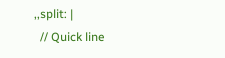,,split: |
  // Quick line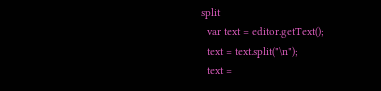split
  var text = editor.getText();
  text = text.split("\n");
  text =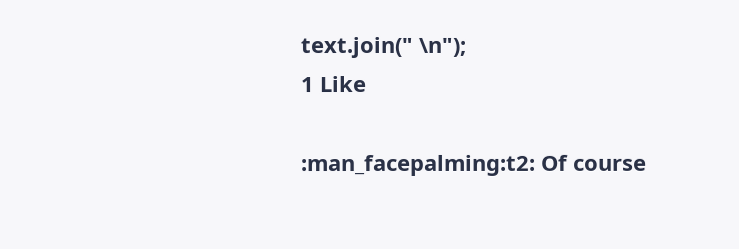text.join(" \n");
1 Like

:man_facepalming:t2: Of course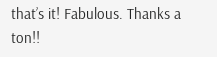that’s it! Fabulous. Thanks a ton!!